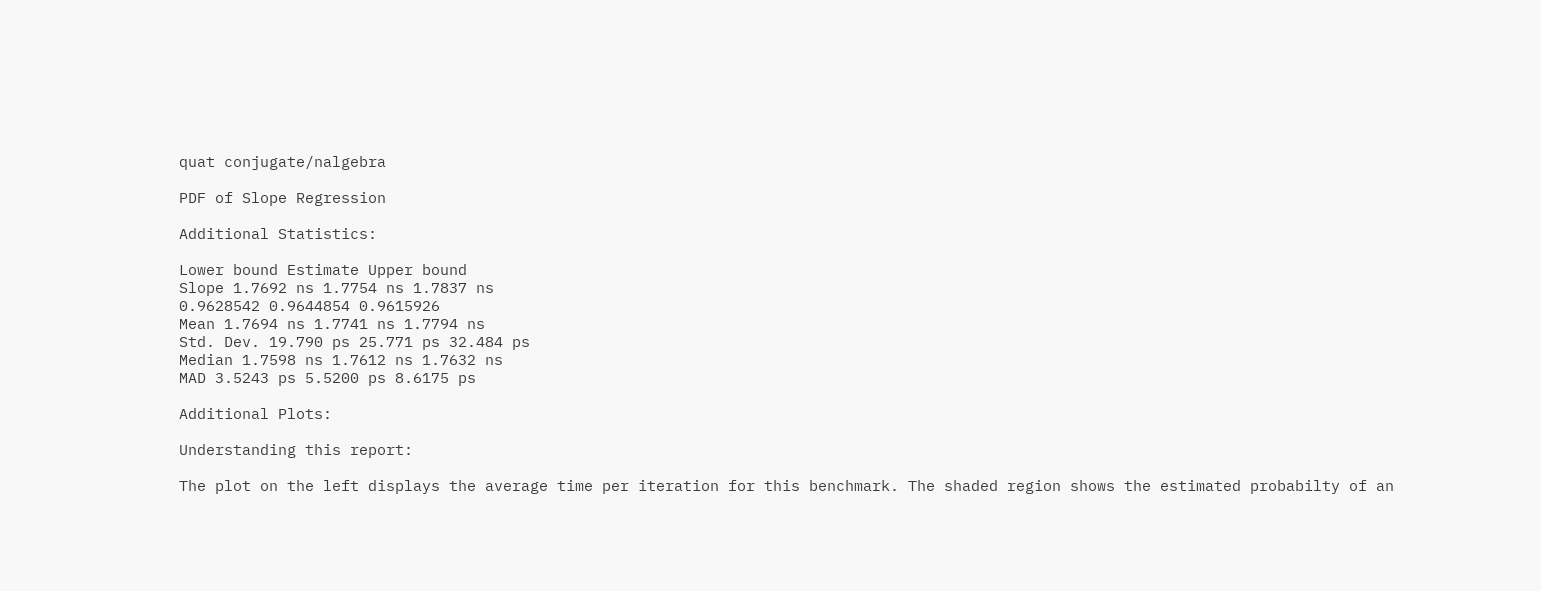quat conjugate/nalgebra

PDF of Slope Regression

Additional Statistics:

Lower bound Estimate Upper bound
Slope 1.7692 ns 1.7754 ns 1.7837 ns
0.9628542 0.9644854 0.9615926
Mean 1.7694 ns 1.7741 ns 1.7794 ns
Std. Dev. 19.790 ps 25.771 ps 32.484 ps
Median 1.7598 ns 1.7612 ns 1.7632 ns
MAD 3.5243 ps 5.5200 ps 8.6175 ps

Additional Plots:

Understanding this report:

The plot on the left displays the average time per iteration for this benchmark. The shaded region shows the estimated probabilty of an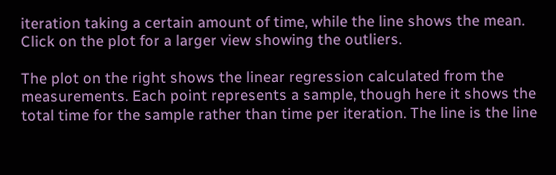iteration taking a certain amount of time, while the line shows the mean. Click on the plot for a larger view showing the outliers.

The plot on the right shows the linear regression calculated from the measurements. Each point represents a sample, though here it shows the total time for the sample rather than time per iteration. The line is the line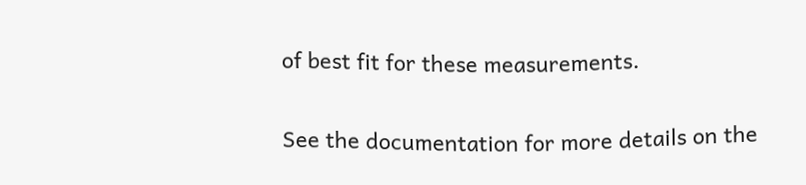of best fit for these measurements.

See the documentation for more details on the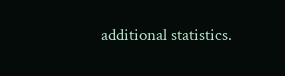additional statistics.